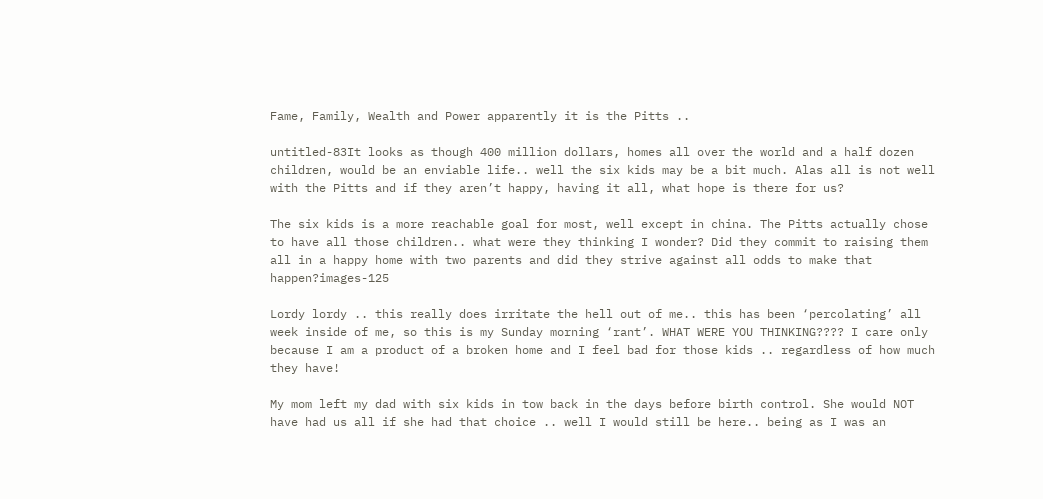Fame, Family, Wealth and Power apparently it is the Pitts ..

untitled-83It looks as though 400 million dollars, homes all over the world and a half dozen children, would be an enviable life.. well the six kids may be a bit much. Alas all is not well with the Pitts and if they aren’t happy, having it all, what hope is there for us?

The six kids is a more reachable goal for most, well except in china. The Pitts actually chose to have all those children.. what were they thinking I wonder? Did they commit to raising them all in a happy home with two parents and did they strive against all odds to make that happen?images-125

Lordy lordy .. this really does irritate the hell out of me.. this has been ‘percolating’ all week inside of me, so this is my Sunday morning ‘rant’. WHAT WERE YOU THINKING???? I care only because I am a product of a broken home and I feel bad for those kids .. regardless of how much they have!

My mom left my dad with six kids in tow back in the days before birth control. She would NOT have had us all if she had that choice .. well I would still be here.. being as I was an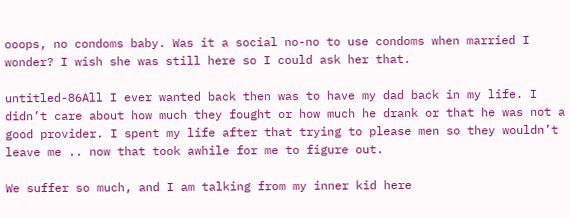ooops, no condoms baby. Was it a social no-no to use condoms when married I wonder? I wish she was still here so I could ask her that.

untitled-86All I ever wanted back then was to have my dad back in my life. I didn’t care about how much they fought or how much he drank or that he was not a good provider. I spent my life after that trying to please men so they wouldn’t leave me .. now that took awhile for me to figure out.

We suffer so much, and I am talking from my inner kid here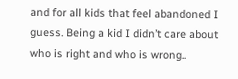and for all kids that feel abandoned I guess. Being a kid I didn’t care about who is right and who is wrong..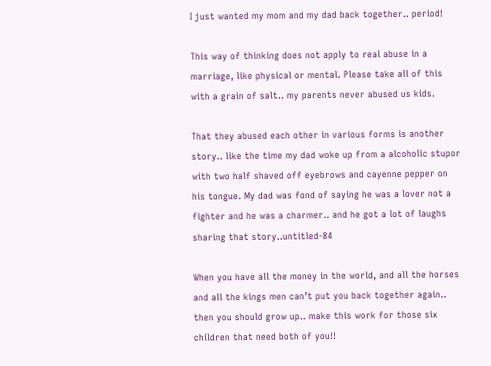I just wanted my mom and my dad back together.. period!

This way of thinking does not apply to real abuse in a marriage, like physical or mental. Please take all of this with a grain of salt.. my parents never abused us kids.

That they abused each other in various forms is another story.. like the time my dad woke up from a alcoholic stupor with two half shaved off eyebrows and cayenne pepper on his tongue. My dad was fond of saying he was a lover not a fighter and he was a charmer.. and he got a lot of laughs sharing that story..untitled-84

When you have all the money in the world, and all the horses and all the kings men can’t put you back together again.. then you should grow up.. make this work for those six children that need both of you!!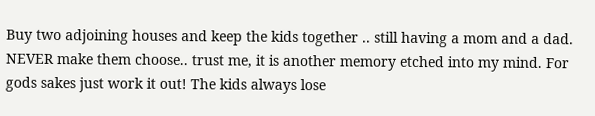Buy two adjoining houses and keep the kids together .. still having a mom and a dad. NEVER make them choose.. trust me, it is another memory etched into my mind. For gods sakes just work it out! The kids always lose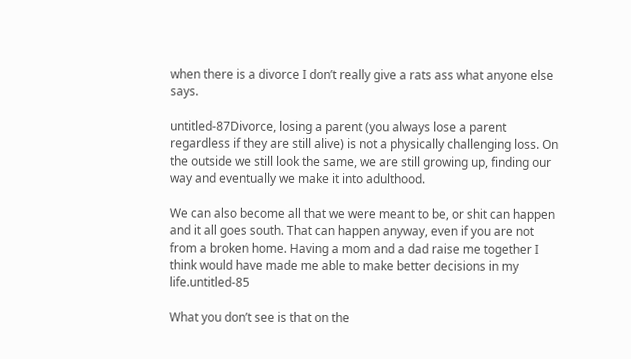when there is a divorce I don’t really give a rats ass what anyone else says.

untitled-87Divorce, losing a parent (you always lose a parent regardless if they are still alive) is not a physically challenging loss. On the outside we still look the same, we are still growing up, finding our way and eventually we make it into adulthood.

We can also become all that we were meant to be, or shit can happen and it all goes south. That can happen anyway, even if you are not from a broken home. Having a mom and a dad raise me together I think would have made me able to make better decisions in my life.untitled-85

What you don’t see is that on the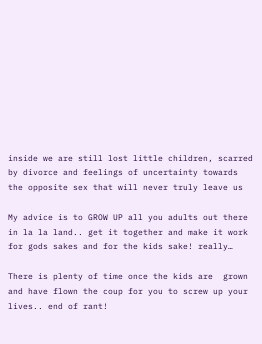inside we are still lost little children, scarred by divorce and feelings of uncertainty towards the opposite sex that will never truly leave us

My advice is to GROW UP all you adults out there in la la land.. get it together and make it work for gods sakes and for the kids sake! really…

There is plenty of time once the kids are  grown and have flown the coup for you to screw up your lives.. end of rant!